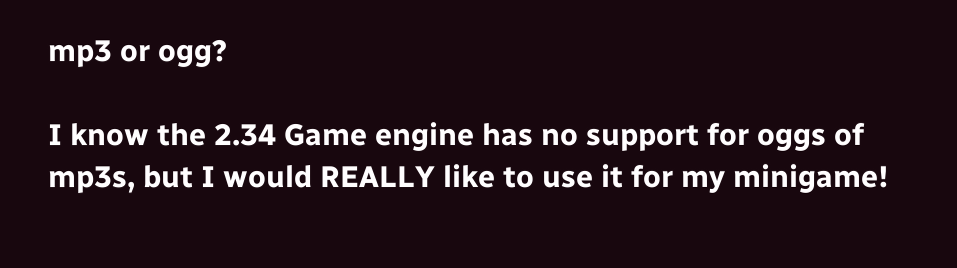mp3 or ogg?

I know the 2.34 Game engine has no support for oggs of mp3s, but I would REALLY like to use it for my minigame!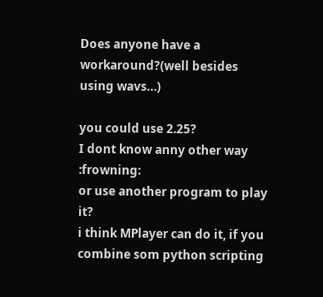Does anyone have a workaround?(well besides using wavs…)

you could use 2.25?
I dont know anny other way :frowning:
or use another program to play it?
i think MPlayer can do it, if you combine som python scripting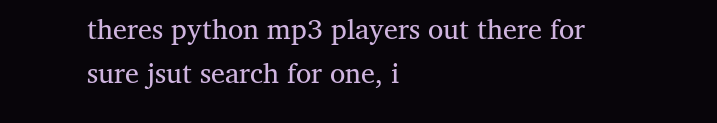theres python mp3 players out there for sure jsut search for one, i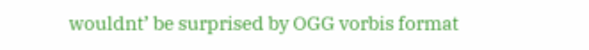wouldnt’ be surprised by OGG vorbis format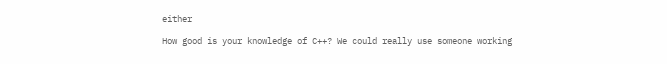either

How good is your knowledge of C++? We could really use someone working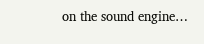on the sound engine…